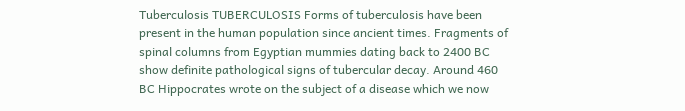Tuberculosis TUBERCULOSIS Forms of tuberculosis have been present in the human population since ancient times. Fragments of spinal columns from Egyptian mummies dating back to 2400 BC show definite pathological signs of tubercular decay. Around 460 BC Hippocrates wrote on the subject of a disease which we now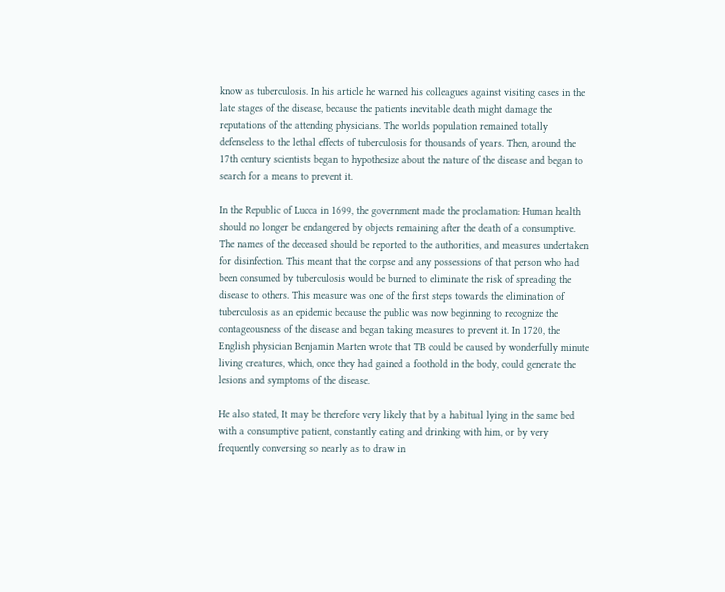know as tuberculosis. In his article he warned his colleagues against visiting cases in the late stages of the disease, because the patients inevitable death might damage the reputations of the attending physicians. The worlds population remained totally defenseless to the lethal effects of tuberculosis for thousands of years. Then, around the 17th century scientists began to hypothesize about the nature of the disease and began to search for a means to prevent it.

In the Republic of Lucca in 1699, the government made the proclamation: Human health should no longer be endangered by objects remaining after the death of a consumptive. The names of the deceased should be reported to the authorities, and measures undertaken for disinfection. This meant that the corpse and any possessions of that person who had been consumed by tuberculosis would be burned to eliminate the risk of spreading the disease to others. This measure was one of the first steps towards the elimination of tuberculosis as an epidemic because the public was now beginning to recognize the contageousness of the disease and began taking measures to prevent it. In 1720, the English physician Benjamin Marten wrote that TB could be caused by wonderfully minute living creatures, which, once they had gained a foothold in the body, could generate the lesions and symptoms of the disease.

He also stated, It may be therefore very likely that by a habitual lying in the same bed with a consumptive patient, constantly eating and drinking with him, or by very frequently conversing so nearly as to draw in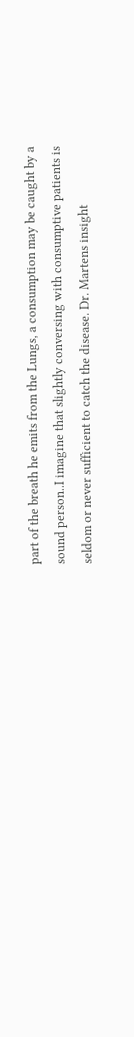part of the breath he emits from the Lungs, a consumption may be caught by a sound person..I imagine that slightly conversing with consumptive patients is seldom or never sufficient to catch the disease. Dr. Martens insight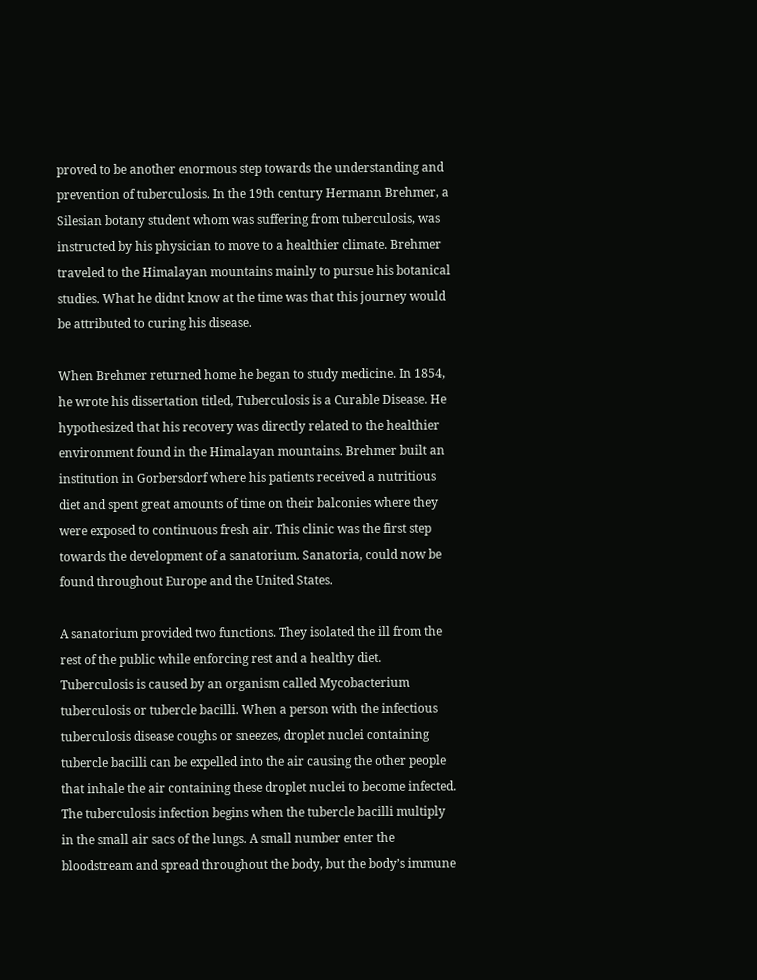proved to be another enormous step towards the understanding and prevention of tuberculosis. In the 19th century Hermann Brehmer, a Silesian botany student whom was suffering from tuberculosis, was instructed by his physician to move to a healthier climate. Brehmer traveled to the Himalayan mountains mainly to pursue his botanical studies. What he didnt know at the time was that this journey would be attributed to curing his disease.

When Brehmer returned home he began to study medicine. In 1854, he wrote his dissertation titled, Tuberculosis is a Curable Disease. He hypothesized that his recovery was directly related to the healthier environment found in the Himalayan mountains. Brehmer built an institution in Gorbersdorf where his patients received a nutritious diet and spent great amounts of time on their balconies where they were exposed to continuous fresh air. This clinic was the first step towards the development of a sanatorium. Sanatoria, could now be found throughout Europe and the United States.

A sanatorium provided two functions. They isolated the ill from the rest of the public while enforcing rest and a healthy diet. Tuberculosis is caused by an organism called Mycobacterium tuberculosis or tubercle bacilli. When a person with the infectious tuberculosis disease coughs or sneezes, droplet nuclei containing tubercle bacilli can be expelled into the air causing the other people that inhale the air containing these droplet nuclei to become infected. The tuberculosis infection begins when the tubercle bacilli multiply in the small air sacs of the lungs. A small number enter the bloodstream and spread throughout the body, but the body’s immune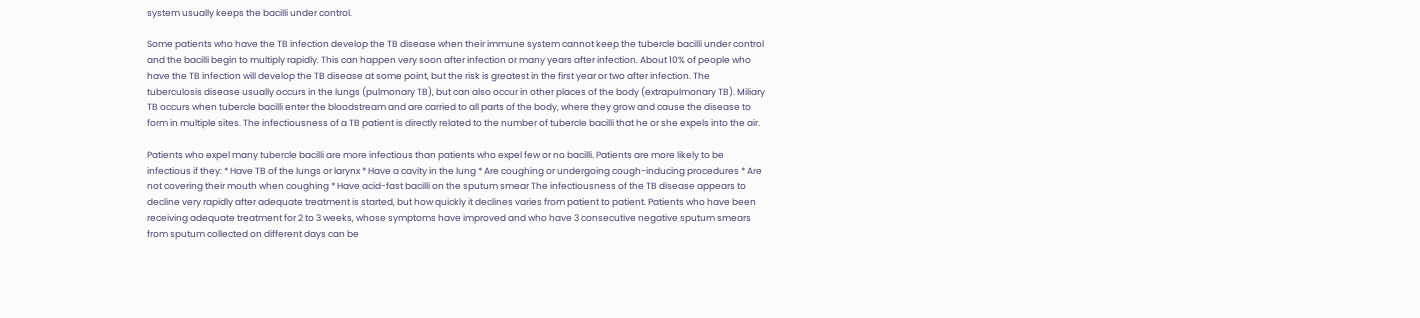system usually keeps the bacilli under control.

Some patients who have the TB infection develop the TB disease when their immune system cannot keep the tubercle bacilli under control and the bacilli begin to multiply rapidly. This can happen very soon after infection or many years after infection. About 10% of people who have the TB infection will develop the TB disease at some point, but the risk is greatest in the first year or two after infection. The tuberculosis disease usually occurs in the lungs (pulmonary TB), but can also occur in other places of the body (extrapulmonary TB). Miliary TB occurs when tubercle bacilli enter the bloodstream and are carried to all parts of the body, where they grow and cause the disease to form in multiple sites. The infectiousness of a TB patient is directly related to the number of tubercle bacilli that he or she expels into the air.

Patients who expel many tubercle bacilli are more infectious than patients who expel few or no bacilli. Patients are more likely to be infectious if they: * Have TB of the lungs or larynx * Have a cavity in the lung * Are coughing or undergoing cough-inducing procedures * Are not covering their mouth when coughing * Have acid-fast bacilli on the sputum smear The infectiousness of the TB disease appears to decline very rapidly after adequate treatment is started, but how quickly it declines varies from patient to patient. Patients who have been receiving adequate treatment for 2 to 3 weeks, whose symptoms have improved and who have 3 consecutive negative sputum smears from sputum collected on different days can be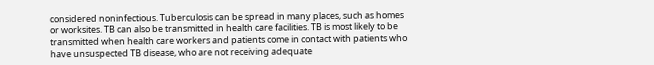considered noninfectious. Tuberculosis can be spread in many places, such as homes or worksites. TB can also be transmitted in health care facilities. TB is most likely to be transmitted when health care workers and patients come in contact with patients who have unsuspected TB disease, who are not receiving adequate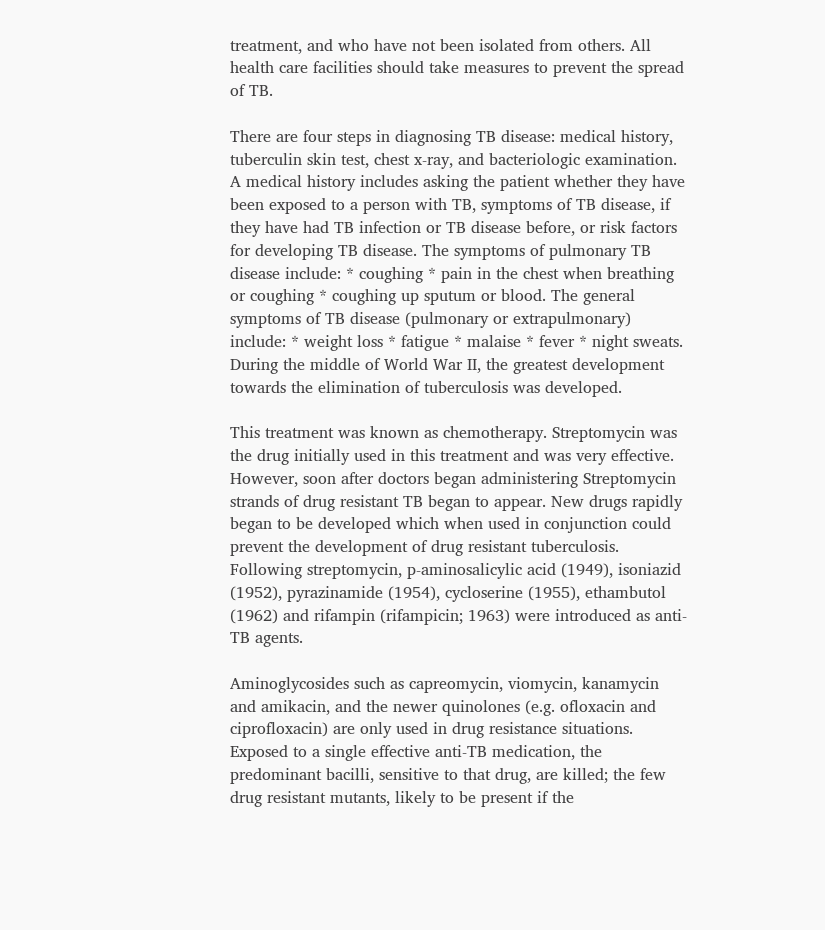treatment, and who have not been isolated from others. All health care facilities should take measures to prevent the spread of TB.

There are four steps in diagnosing TB disease: medical history, tuberculin skin test, chest x-ray, and bacteriologic examination. A medical history includes asking the patient whether they have been exposed to a person with TB, symptoms of TB disease, if they have had TB infection or TB disease before, or risk factors for developing TB disease. The symptoms of pulmonary TB disease include: * coughing * pain in the chest when breathing or coughing * coughing up sputum or blood. The general symptoms of TB disease (pulmonary or extrapulmonary) include: * weight loss * fatigue * malaise * fever * night sweats. During the middle of World War II, the greatest development towards the elimination of tuberculosis was developed.

This treatment was known as chemotherapy. Streptomycin was the drug initially used in this treatment and was very effective. However, soon after doctors began administering Streptomycin strands of drug resistant TB began to appear. New drugs rapidly began to be developed which when used in conjunction could prevent the development of drug resistant tuberculosis. Following streptomycin, p-aminosalicylic acid (1949), isoniazid (1952), pyrazinamide (1954), cycloserine (1955), ethambutol (1962) and rifampin (rifampicin; 1963) were introduced as anti-TB agents.

Aminoglycosides such as capreomycin, viomycin, kanamycin and amikacin, and the newer quinolones (e.g. ofloxacin and ciprofloxacin) are only used in drug resistance situations. Exposed to a single effective anti-TB medication, the predominant bacilli, sensitive to that drug, are killed; the few drug resistant mutants, likely to be present if the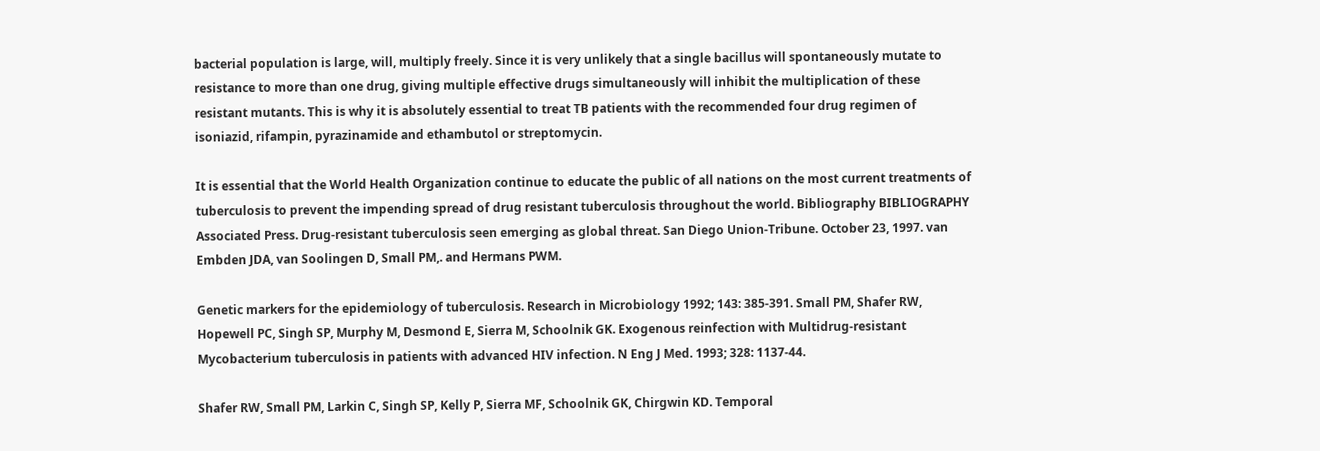bacterial population is large, will, multiply freely. Since it is very unlikely that a single bacillus will spontaneously mutate to resistance to more than one drug, giving multiple effective drugs simultaneously will inhibit the multiplication of these resistant mutants. This is why it is absolutely essential to treat TB patients with the recommended four drug regimen of isoniazid, rifampin, pyrazinamide and ethambutol or streptomycin.

It is essential that the World Health Organization continue to educate the public of all nations on the most current treatments of tuberculosis to prevent the impending spread of drug resistant tuberculosis throughout the world. Bibliography BIBLIOGRAPHY Associated Press. Drug-resistant tuberculosis seen emerging as global threat. San Diego Union-Tribune. October 23, 1997. van Embden JDA, van Soolingen D, Small PM,. and Hermans PWM.

Genetic markers for the epidemiology of tuberculosis. Research in Microbiology 1992; 143: 385-391. Small PM, Shafer RW, Hopewell PC, Singh SP, Murphy M, Desmond E, Sierra M, Schoolnik GK. Exogenous reinfection with Multidrug-resistant Mycobacterium tuberculosis in patients with advanced HIV infection. N Eng J Med. 1993; 328: 1137-44.

Shafer RW, Small PM, Larkin C, Singh SP, Kelly P, Sierra MF, Schoolnik GK, Chirgwin KD. Temporal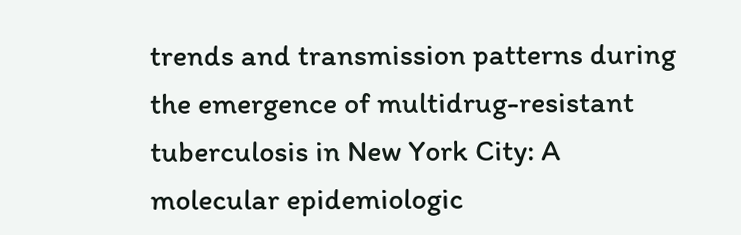trends and transmission patterns during the emergence of multidrug-resistant tuberculosis in New York City: A molecular epidemiologic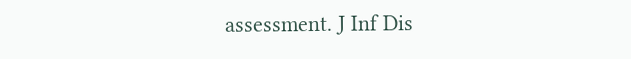assessment. J Inf Dis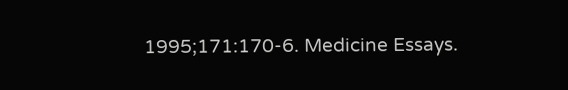1995;171:170-6. Medicine Essays.